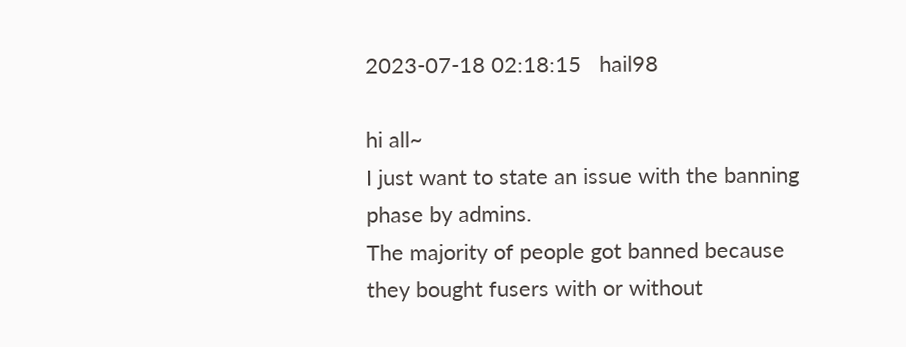2023-07-18 02:18:15   hail98

hi all~
I just want to state an issue with the banning phase by admins.
The majority of people got banned because they bought fusers with or without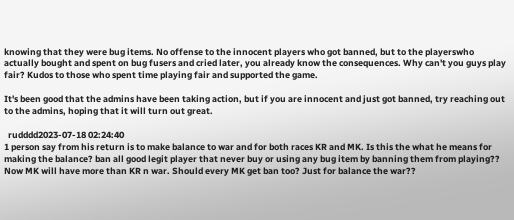knowing that they were bug items. No offense to the innocent players who got banned, but to the playerswho actually bought and spent on bug fusers and cried later, you already know the consequences. Why can't you guys play fair? Kudos to those who spent time playing fair and supported the game.

It's been good that the admins have been taking action, but if you are innocent and just got banned, try reaching out to the admins, hoping that it will turn out great.

  rudddd2023-07-18 02:24:40
1 person say from his return is to make balance to war and for both races KR and MK. Is this the what he means for making the balance? ban all good legit player that never buy or using any bug item by banning them from playing?? Now MK will have more than KR n war. Should every MK get ban too? Just for balance the war??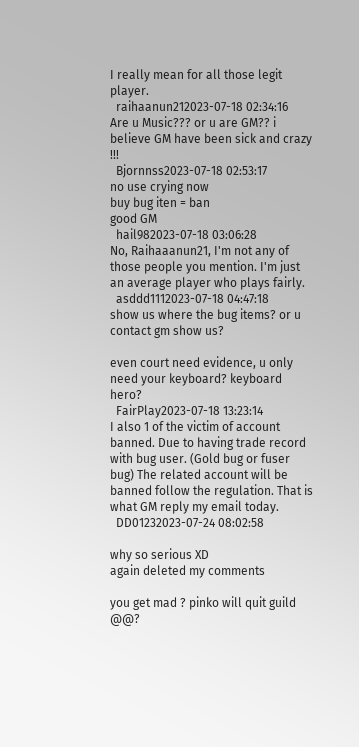I really mean for all those legit player.
  raihaanun212023-07-18 02:34:16
Are u Music??? or u are GM?? i believe GM have been sick and crazy !!!
  Bjornnss2023-07-18 02:53:17
no use crying now
buy bug iten = ban
good GM
  hail982023-07-18 03:06:28
No, Raihaaanun21, I'm not any of those people you mention. I'm just an average player who plays fairly.
  asddd1112023-07-18 04:47:18
show us where the bug items? or u contact gm show us?

even court need evidence, u only need your keyboard? keyboard hero?
  FairPlay2023-07-18 13:23:14
I also 1 of the victim of account banned. Due to having trade record with bug user. (Gold bug or fuser bug) The related account will be banned follow the regulation. That is what GM reply my email today.
  DD01232023-07-24 08:02:58

why so serious XD
again deleted my comments

you get mad ? pinko will quit guild @@?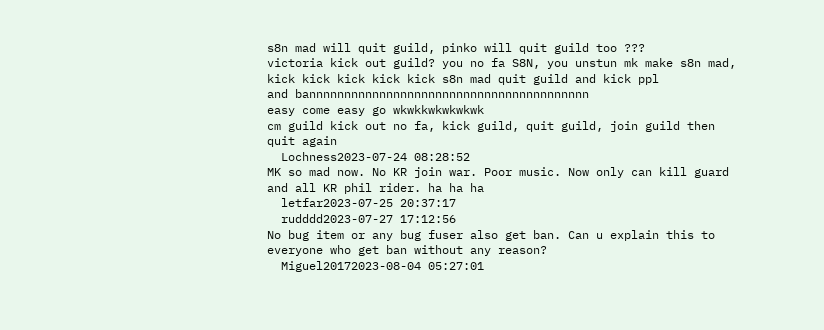s8n mad will quit guild, pinko will quit guild too ???
victoria kick out guild? you no fa S8N, you unstun mk make s8n mad, kick kick kick kick kick s8n mad quit guild and kick ppl
and bannnnnnnnnnnnnnnnnnnnnnnnnnnnnnnnnnnnnnnn
easy come easy go wkwkkwkwkwkwk
cm guild kick out no fa, kick guild, quit guild, join guild then quit again
  Lochness2023-07-24 08:28:52
MK so mad now. No KR join war. Poor music. Now only can kill guard and all KR phil rider. ha ha ha
  letfar2023-07-25 20:37:17
  rudddd2023-07-27 17:12:56
No bug item or any bug fuser also get ban. Can u explain this to everyone who get ban without any reason?
  Miguel20172023-08-04 05:27:01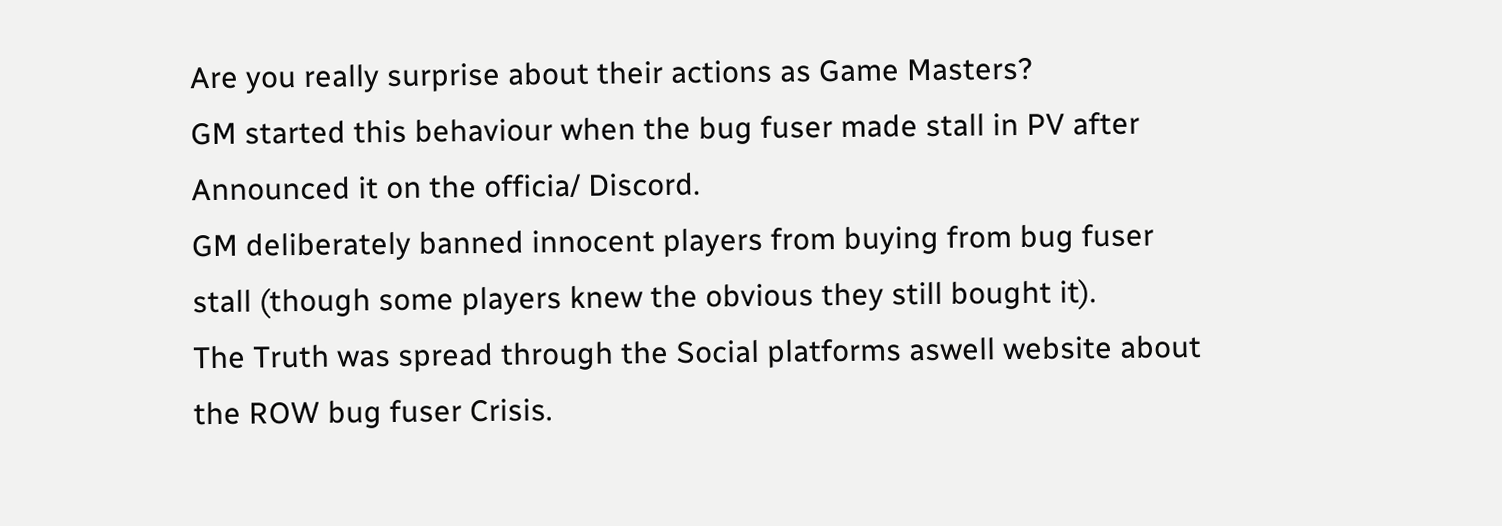Are you really surprise about their actions as Game Masters?
GM started this behaviour when the bug fuser made stall in PV after Announced it on the officia/ Discord.
GM deliberately banned innocent players from buying from bug fuser stall (though some players knew the obvious they still bought it).
The Truth was spread through the Social platforms aswell website about the ROW bug fuser Crisis.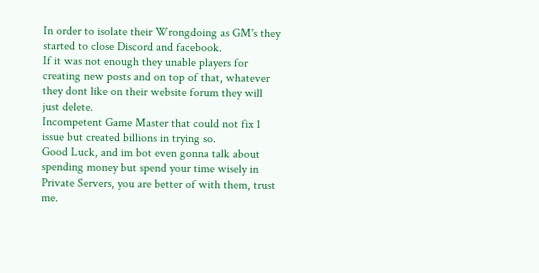In order to isolate their Wrongdoing as GM's they started to close Discord and facebook.
If it was not enough they unable players for creating new posts and on top of that, whatever they dont like on their website forum they will just delete.
Incompetent Game Master that could not fix 1 issue but created billions in trying so.
Good Luck, and im bot even gonna talk about spending money but spend your time wisely in Private Servers, you are better of with them, trust me.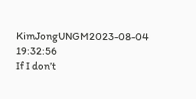KimJongUNGM2023-08-04 19:32:56
If I don’t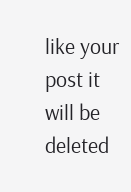like your post it will be deleted